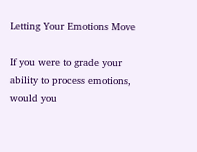Letting Your Emotions Move

If you were to grade your ability to process emotions, would you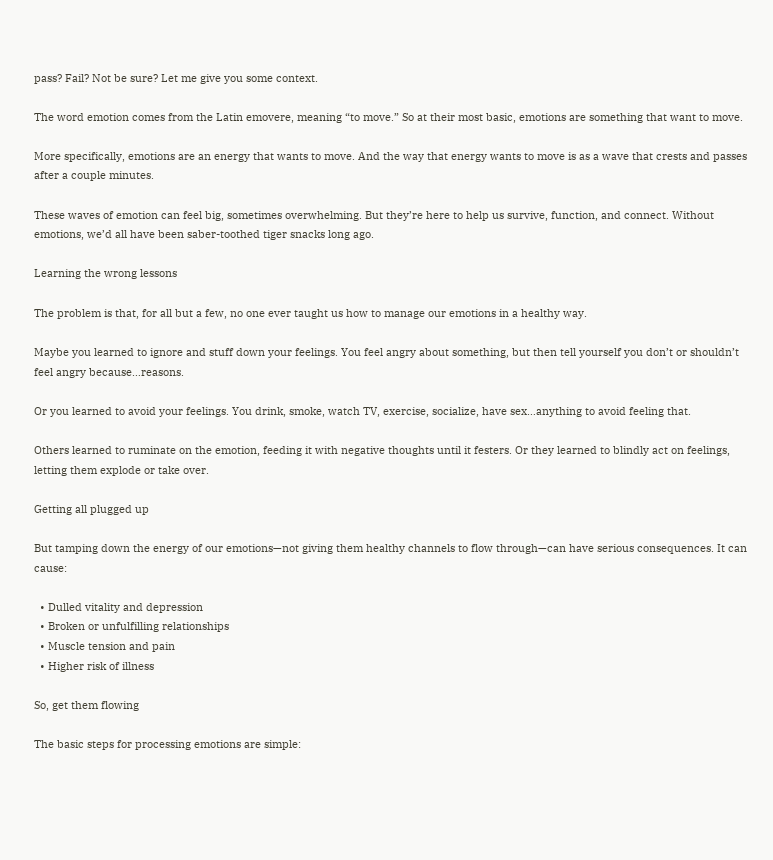pass? Fail? Not be sure? Let me give you some context.

The word emotion comes from the Latin emovere, meaning “to move.” So at their most basic, emotions are something that want to move.

More specifically, emotions are an energy that wants to move. And the way that energy wants to move is as a wave that crests and passes after a couple minutes.

These waves of emotion can feel big, sometimes overwhelming. But they’re here to help us survive, function, and connect. Without emotions, we’d all have been saber-toothed tiger snacks long ago.

Learning the wrong lessons

The problem is that, for all but a few, no one ever taught us how to manage our emotions in a healthy way.

Maybe you learned to ignore and stuff down your feelings. You feel angry about something, but then tell yourself you don’t or shouldn’t feel angry because…reasons.

Or you learned to avoid your feelings. You drink, smoke, watch TV, exercise, socialize, have sex…anything to avoid feeling that.

Others learned to ruminate on the emotion, feeding it with negative thoughts until it festers. Or they learned to blindly act on feelings, letting them explode or take over.

Getting all plugged up

But tamping down the energy of our emotions—not giving them healthy channels to flow through—can have serious consequences. It can cause:

  • Dulled vitality and depression
  • Broken or unfulfilling relationships
  • Muscle tension and pain
  • Higher risk of illness

So, get them flowing

The basic steps for processing emotions are simple: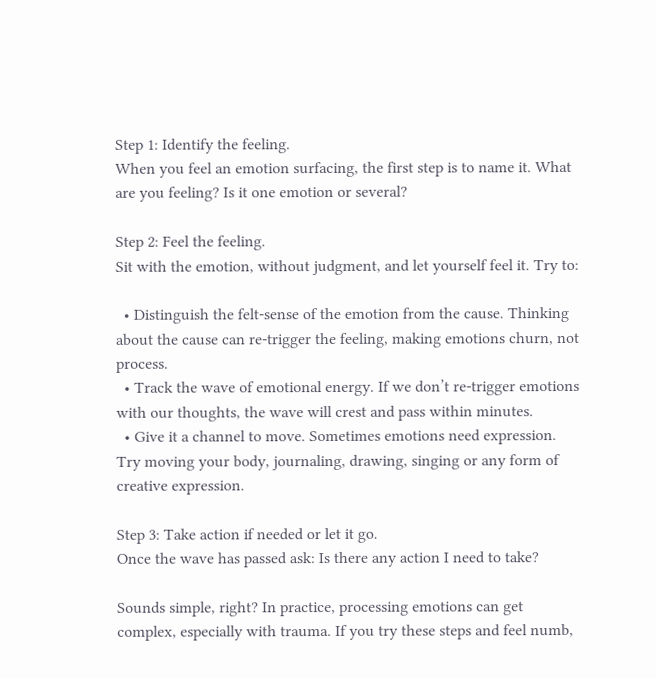Step 1: Identify the feeling.
When you feel an emotion surfacing, the first step is to name it. What are you feeling? Is it one emotion or several?

Step 2: Feel the feeling.
Sit with the emotion, without judgment, and let yourself feel it. Try to:

  • Distinguish the felt-sense of the emotion from the cause. Thinking about the cause can re-trigger the feeling, making emotions churn, not process.
  • Track the wave of emotional energy. If we don’t re-trigger emotions with our thoughts, the wave will crest and pass within minutes.
  • Give it a channel to move. Sometimes emotions need expression. Try moving your body, journaling, drawing, singing or any form of creative expression.

Step 3: Take action if needed or let it go.
Once the wave has passed ask: Is there any action I need to take?

Sounds simple, right? In practice, processing emotions can get complex, especially with trauma. If you try these steps and feel numb,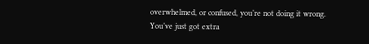overwhelmed, or confused, you’re not doing it wrong. You’ve just got extra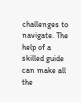challenges to navigate. The help of a skilled guide can make all the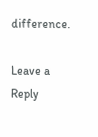difference.

Leave a Reply